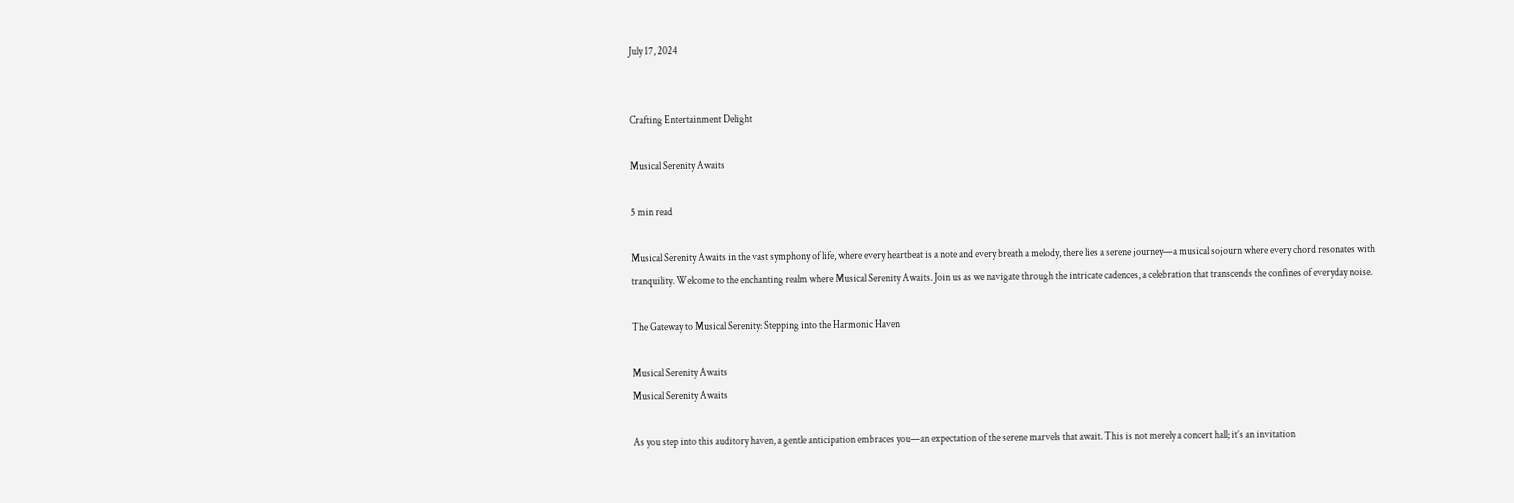July 17, 2024


Crafting Entertainment Delight

Musical Serenity Awaits

5 min read

Musical Serenity Awaits in the vast symphony of life, where every heartbeat is a note and every breath a melody, there lies a serene journey—a musical sojourn where every chord resonates with tranquility. Welcome to the enchanting realm where Musical Serenity Awaits. Join us as we navigate through the intricate cadences, a celebration that transcends the confines of everyday noise.

The Gateway to Musical Serenity: Stepping into the Harmonic Haven

Musical Serenity Awaits
Musical Serenity Awaits

As you step into this auditory haven, a gentle anticipation embraces you—an expectation of the serene marvels that await. This is not merely a concert hall; it’s an invitation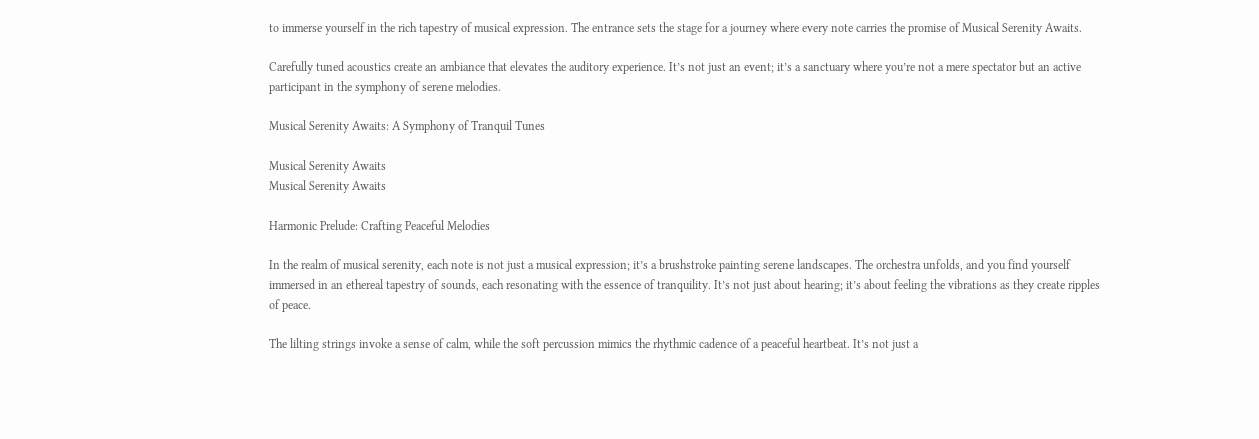to immerse yourself in the rich tapestry of musical expression. The entrance sets the stage for a journey where every note carries the promise of Musical Serenity Awaits.

Carefully tuned acoustics create an ambiance that elevates the auditory experience. It’s not just an event; it’s a sanctuary where you’re not a mere spectator but an active participant in the symphony of serene melodies.

Musical Serenity Awaits: A Symphony of Tranquil Tunes

Musical Serenity Awaits
Musical Serenity Awaits

Harmonic Prelude: Crafting Peaceful Melodies

In the realm of musical serenity, each note is not just a musical expression; it’s a brushstroke painting serene landscapes. The orchestra unfolds, and you find yourself immersed in an ethereal tapestry of sounds, each resonating with the essence of tranquility. It’s not just about hearing; it’s about feeling the vibrations as they create ripples of peace.

The lilting strings invoke a sense of calm, while the soft percussion mimics the rhythmic cadence of a peaceful heartbeat. It’s not just a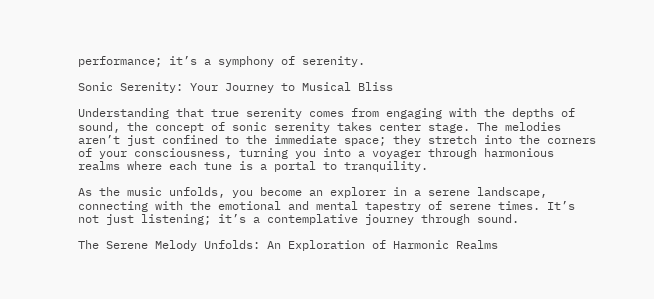performance; it’s a symphony of serenity.

Sonic Serenity: Your Journey to Musical Bliss

Understanding that true serenity comes from engaging with the depths of sound, the concept of sonic serenity takes center stage. The melodies aren’t just confined to the immediate space; they stretch into the corners of your consciousness, turning you into a voyager through harmonious realms where each tune is a portal to tranquility.

As the music unfolds, you become an explorer in a serene landscape, connecting with the emotional and mental tapestry of serene times. It’s not just listening; it’s a contemplative journey through sound.

The Serene Melody Unfolds: An Exploration of Harmonic Realms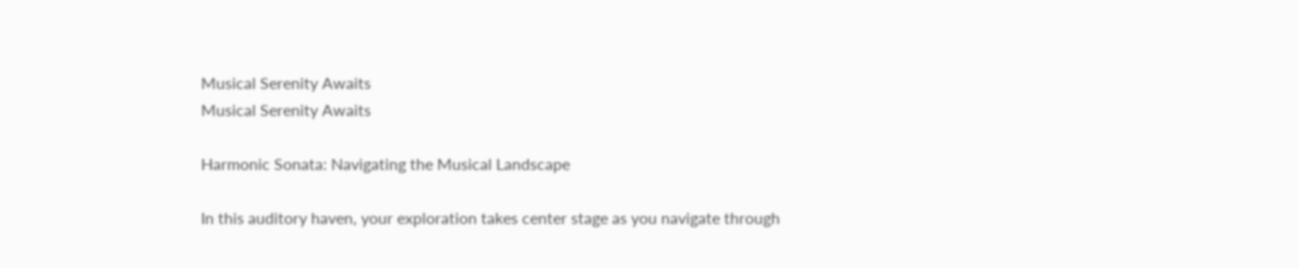Musical Serenity Awaits
Musical Serenity Awaits

Harmonic Sonata: Navigating the Musical Landscape

In this auditory haven, your exploration takes center stage as you navigate through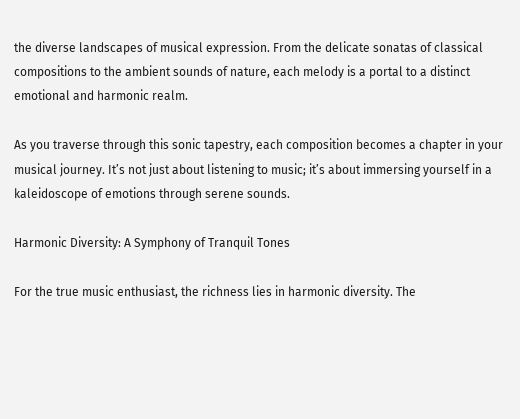the diverse landscapes of musical expression. From the delicate sonatas of classical compositions to the ambient sounds of nature, each melody is a portal to a distinct emotional and harmonic realm.

As you traverse through this sonic tapestry, each composition becomes a chapter in your musical journey. It’s not just about listening to music; it’s about immersing yourself in a kaleidoscope of emotions through serene sounds.

Harmonic Diversity: A Symphony of Tranquil Tones

For the true music enthusiast, the richness lies in harmonic diversity. The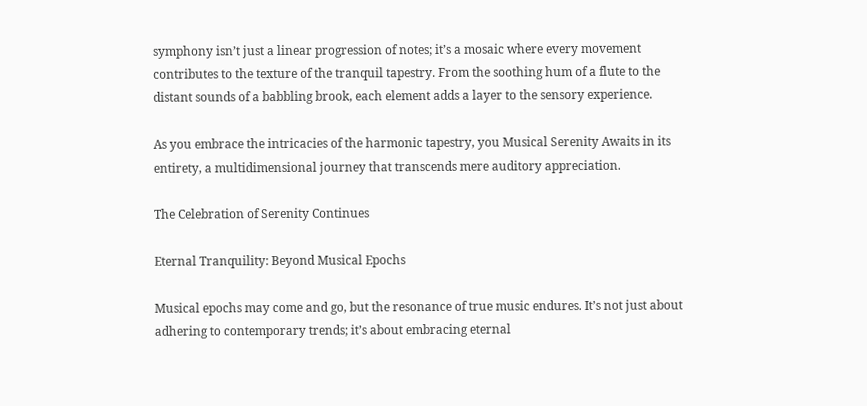symphony isn’t just a linear progression of notes; it’s a mosaic where every movement contributes to the texture of the tranquil tapestry. From the soothing hum of a flute to the distant sounds of a babbling brook, each element adds a layer to the sensory experience.

As you embrace the intricacies of the harmonic tapestry, you Musical Serenity Awaits in its entirety, a multidimensional journey that transcends mere auditory appreciation.

The Celebration of Serenity Continues

Eternal Tranquility: Beyond Musical Epochs

Musical epochs may come and go, but the resonance of true music endures. It’s not just about adhering to contemporary trends; it’s about embracing eternal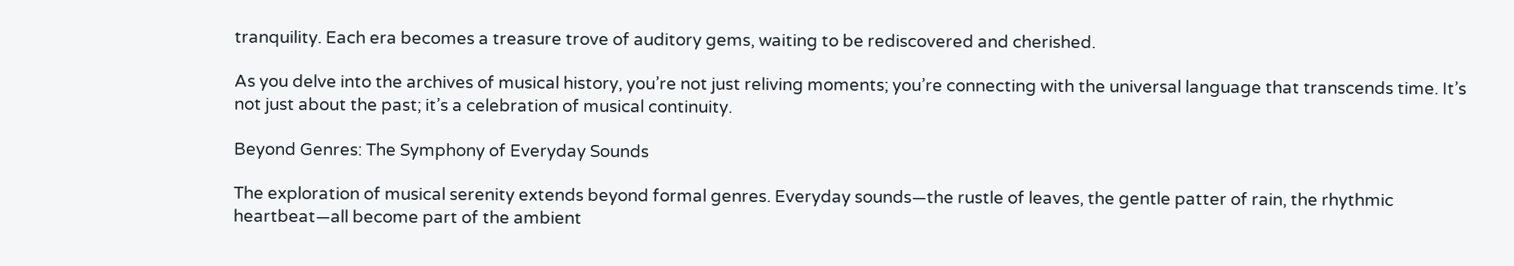tranquility. Each era becomes a treasure trove of auditory gems, waiting to be rediscovered and cherished.

As you delve into the archives of musical history, you’re not just reliving moments; you’re connecting with the universal language that transcends time. It’s not just about the past; it’s a celebration of musical continuity.

Beyond Genres: The Symphony of Everyday Sounds

The exploration of musical serenity extends beyond formal genres. Everyday sounds—the rustle of leaves, the gentle patter of rain, the rhythmic heartbeat—all become part of the ambient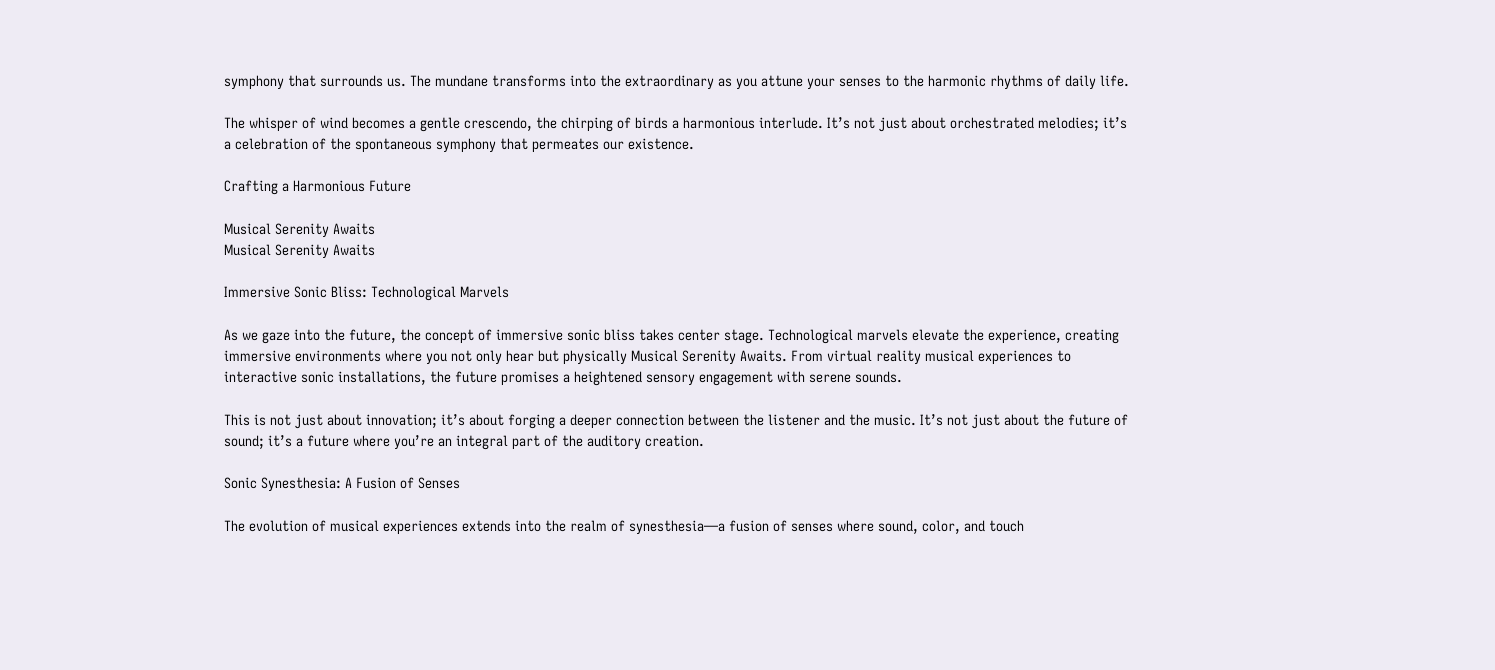symphony that surrounds us. The mundane transforms into the extraordinary as you attune your senses to the harmonic rhythms of daily life.

The whisper of wind becomes a gentle crescendo, the chirping of birds a harmonious interlude. It’s not just about orchestrated melodies; it’s a celebration of the spontaneous symphony that permeates our existence.

Crafting a Harmonious Future

Musical Serenity Awaits
Musical Serenity Awaits

Immersive Sonic Bliss: Technological Marvels

As we gaze into the future, the concept of immersive sonic bliss takes center stage. Technological marvels elevate the experience, creating immersive environments where you not only hear but physically Musical Serenity Awaits. From virtual reality musical experiences to interactive sonic installations, the future promises a heightened sensory engagement with serene sounds.

This is not just about innovation; it’s about forging a deeper connection between the listener and the music. It’s not just about the future of sound; it’s a future where you’re an integral part of the auditory creation.

Sonic Synesthesia: A Fusion of Senses

The evolution of musical experiences extends into the realm of synesthesia—a fusion of senses where sound, color, and touch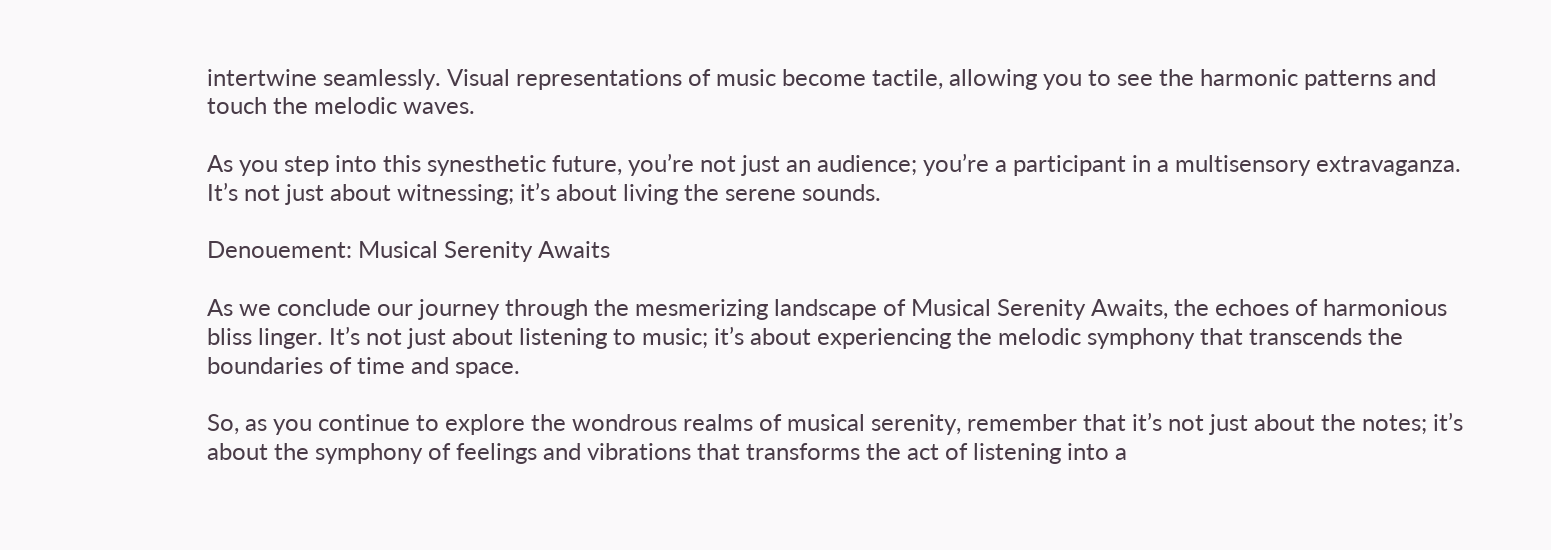intertwine seamlessly. Visual representations of music become tactile, allowing you to see the harmonic patterns and touch the melodic waves.

As you step into this synesthetic future, you’re not just an audience; you’re a participant in a multisensory extravaganza. It’s not just about witnessing; it’s about living the serene sounds.

Denouement: Musical Serenity Awaits

As we conclude our journey through the mesmerizing landscape of Musical Serenity Awaits, the echoes of harmonious bliss linger. It’s not just about listening to music; it’s about experiencing the melodic symphony that transcends the boundaries of time and space.

So, as you continue to explore the wondrous realms of musical serenity, remember that it’s not just about the notes; it’s about the symphony of feelings and vibrations that transforms the act of listening into a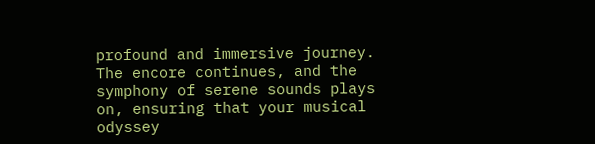profound and immersive journey. The encore continues, and the symphony of serene sounds plays on, ensuring that your musical odyssey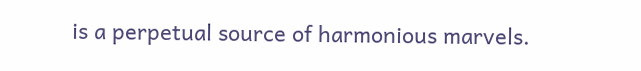is a perpetual source of harmonious marvels.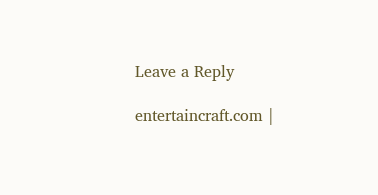Leave a Reply

entertaincraft.com |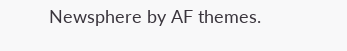Newsphere by AF themes.